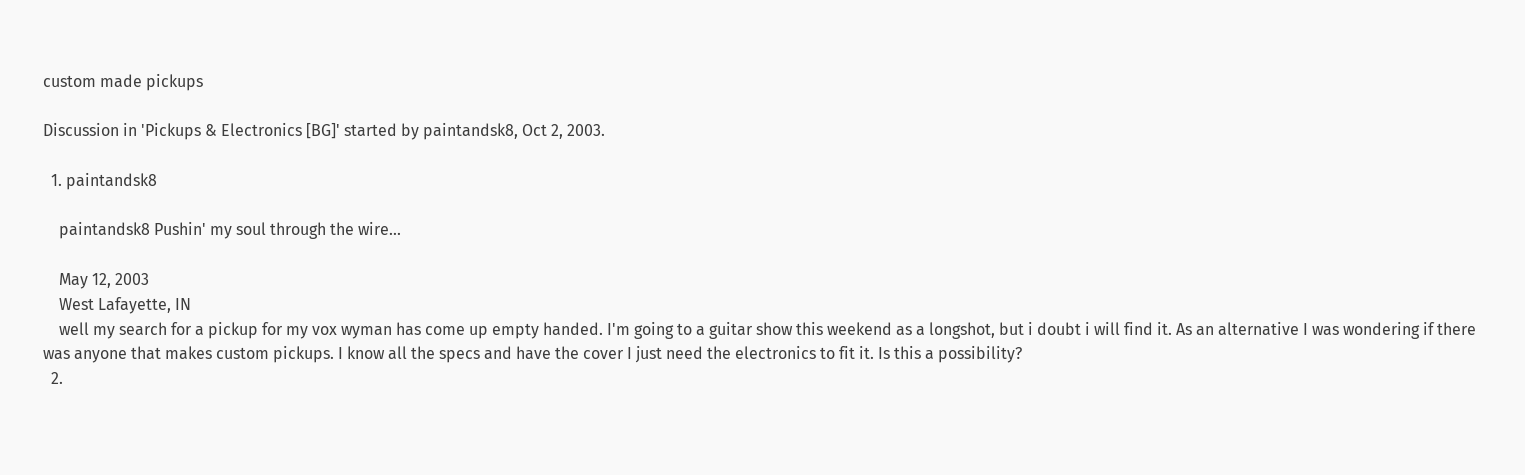custom made pickups

Discussion in 'Pickups & Electronics [BG]' started by paintandsk8, Oct 2, 2003.

  1. paintandsk8

    paintandsk8 Pushin' my soul through the wire...

    May 12, 2003
    West Lafayette, IN
    well my search for a pickup for my vox wyman has come up empty handed. I'm going to a guitar show this weekend as a longshot, but i doubt i will find it. As an alternative I was wondering if there was anyone that makes custom pickups. I know all the specs and have the cover I just need the electronics to fit it. Is this a possibility?
  2.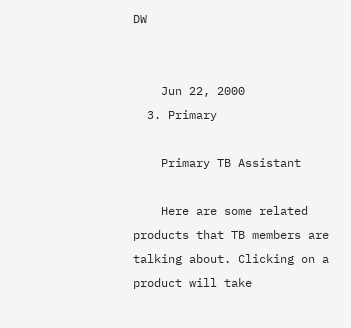DW


    Jun 22, 2000
  3. Primary

    Primary TB Assistant

    Here are some related products that TB members are talking about. Clicking on a product will take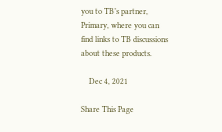you to TB’s partner, Primary, where you can find links to TB discussions about these products.

    Dec 4, 2021

Share This Page